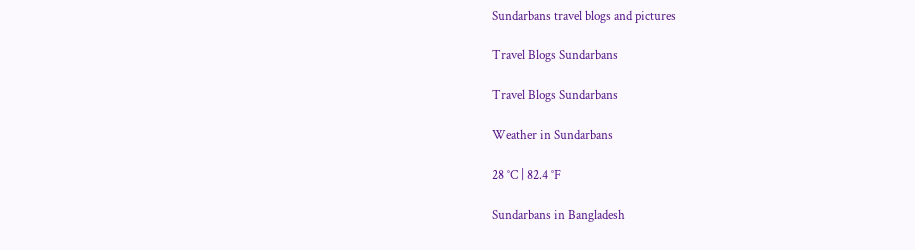Sundarbans travel blogs and pictures

Travel Blogs Sundarbans

Travel Blogs Sundarbans

Weather in Sundarbans

28 °C | 82.4 °F

Sundarbans in Bangladesh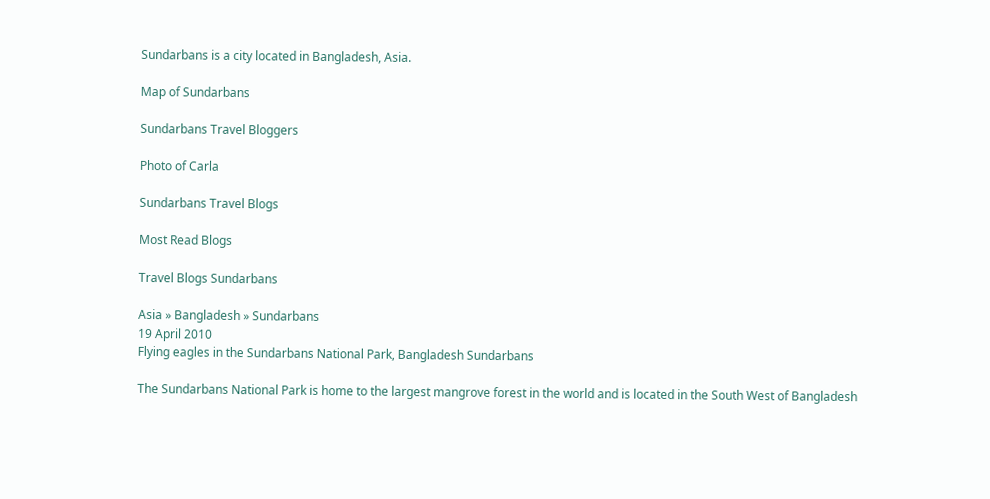Sundarbans is a city located in Bangladesh, Asia.

Map of Sundarbans

Sundarbans Travel Bloggers

Photo of Carla

Sundarbans Travel Blogs

Most Read Blogs

Travel Blogs Sundarbans

Asia » Bangladesh » Sundarbans
19 April 2010
Flying eagles in the Sundarbans National Park, Bangladesh Sundarbans

The Sundarbans National Park is home to the largest mangrove forest in the world and is located in the South West of Bangladesh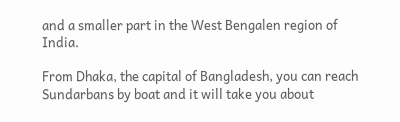and a smaller part in the West Bengalen region of India.

From Dhaka, the capital of Bangladesh, you can reach Sundarbans by boat and it will take you about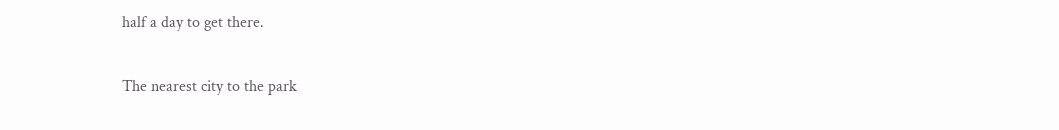half a day to get there.

The nearest city to the park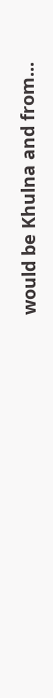would be Khulna and from...